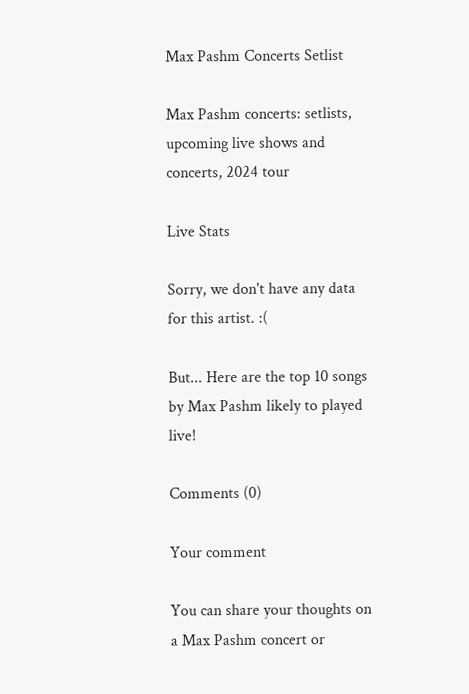Max Pashm Concerts Setlist

Max Pashm concerts: setlists, upcoming live shows and concerts, 2024 tour

Live Stats

Sorry, we don't have any data for this artist. :(

But... Here are the top 10 songs by Max Pashm likely to played live!

Comments (0)

Your comment

You can share your thoughts on a Max Pashm concert or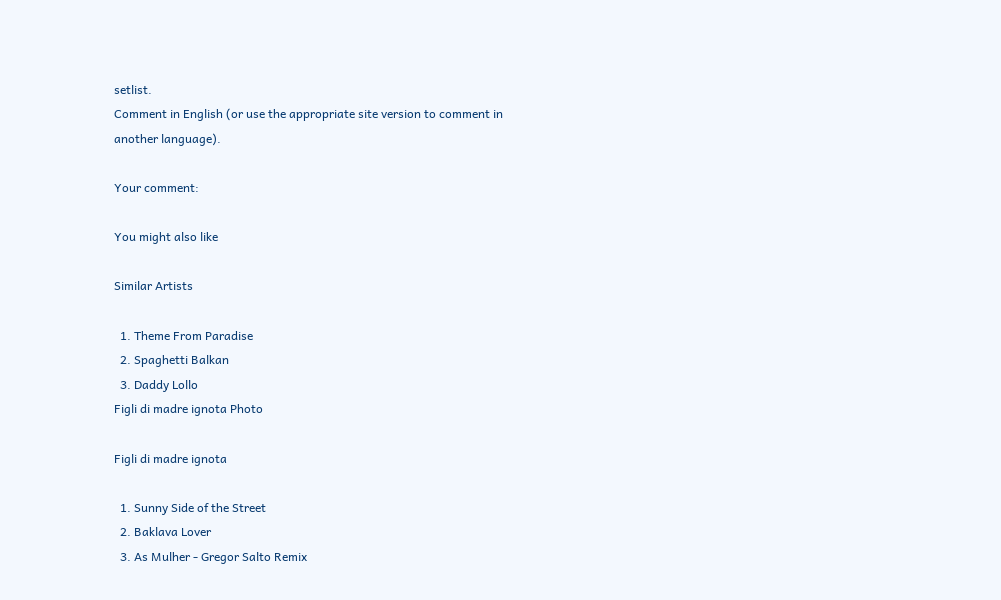setlist.
Comment in English (or use the appropriate site version to comment in another language).

Your comment:

You might also like

Similar Artists

  1. Theme From Paradise
  2. Spaghetti Balkan
  3. Daddy Lollo
Figli di madre ignota Photo

Figli di madre ignota

  1. Sunny Side of the Street
  2. Baklava Lover
  3. As Mulher - Gregor Salto Remix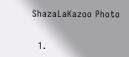ShazaLaKazoo Photo


  1.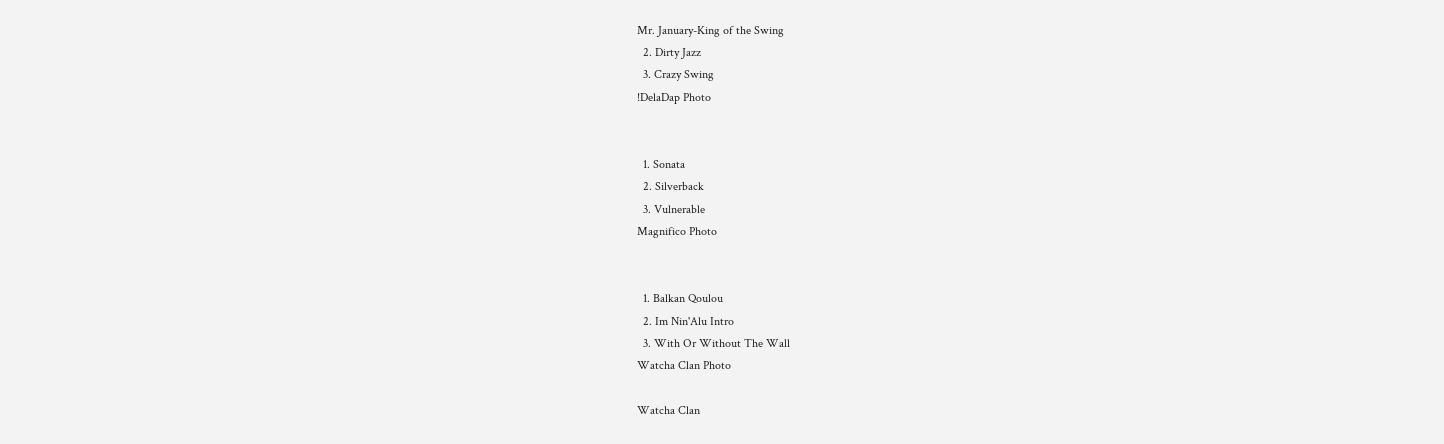Mr. January-King of the Swing
  2. Dirty Jazz
  3. Crazy Swing
!DelaDap Photo


  1. Sonata
  2. Silverback
  3. Vulnerable
Magnifico Photo


  1. Balkan Qoulou
  2. Im Nin'Alu Intro
  3. With Or Without The Wall
Watcha Clan Photo

Watcha Clan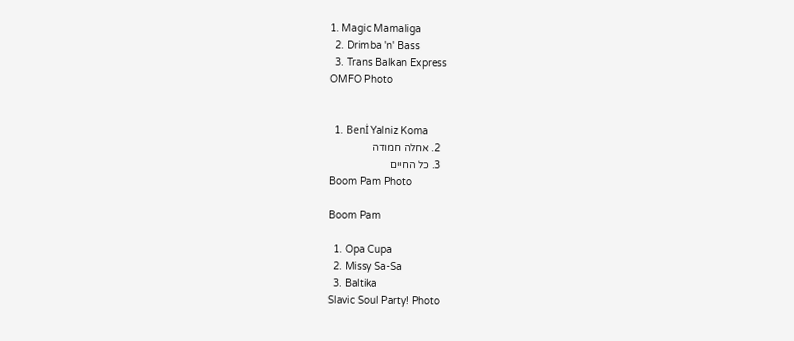1. Magic Mamaliga
  2. Drimba 'n' Bass
  3. Trans Balkan Express
OMFO Photo


  1. Benİ Yalniz Koma
  2. אחלה חמודה
  3. כל החיים
Boom Pam Photo

Boom Pam

  1. Opa Cupa
  2. Missy Sa-Sa
  3. Baltika
Slavic Soul Party! Photo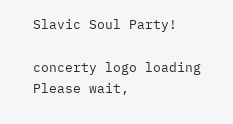Slavic Soul Party!

concerty logo loading
Please wait,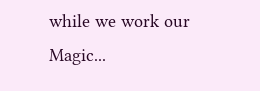while we work our Magic...